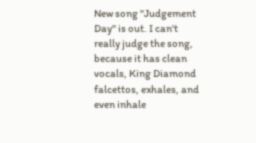New song "Judgement Day" is out. I can't really judge the song, because it has clean vocals, King Diamond falcettos, exhales, and even inhale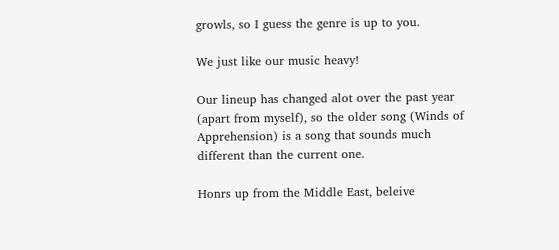growls, so I guess the genre is up to you.

We just like our music heavy!

Our lineup has changed alot over the past year (apart from myself), so the older song (Winds of Apprehension) is a song that sounds much different than the current one.

Honrs up from the Middle East, beleive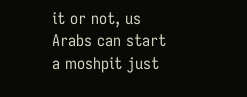it or not, us Arabs can start a moshpit just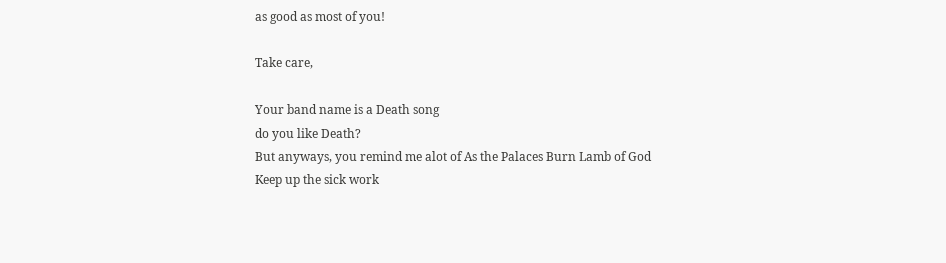as good as most of you!

Take care,

Your band name is a Death song
do you like Death?
But anyways, you remind me alot of As the Palaces Burn Lamb of God
Keep up the sick work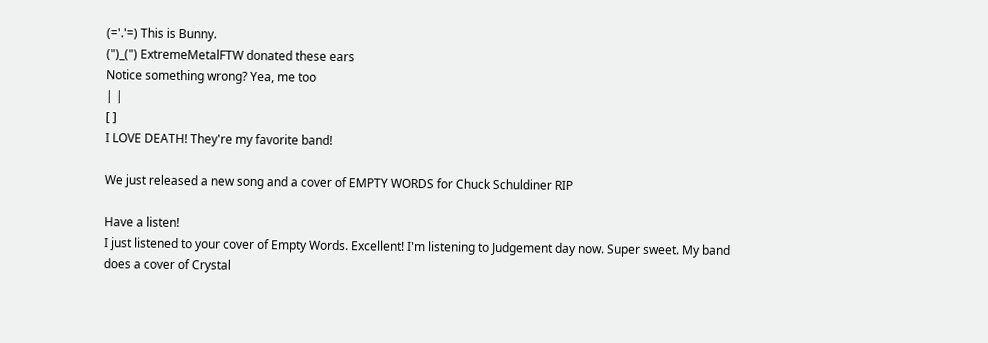(='.'=) This is Bunny.
(")_(") ExtremeMetalFTW donated these ears
Notice something wrong? Yea, me too
| |
[ ]
I LOVE DEATH! They're my favorite band!

We just released a new song and a cover of EMPTY WORDS for Chuck Schuldiner RIP

Have a listen!
I just listened to your cover of Empty Words. Excellent! I'm listening to Judgement day now. Super sweet. My band does a cover of Crystal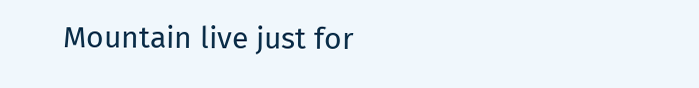Mountain live just for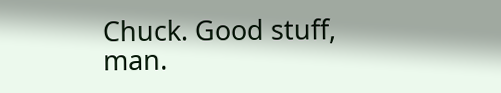Chuck. Good stuff, man.